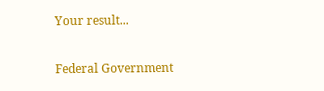Your result...

Federal Government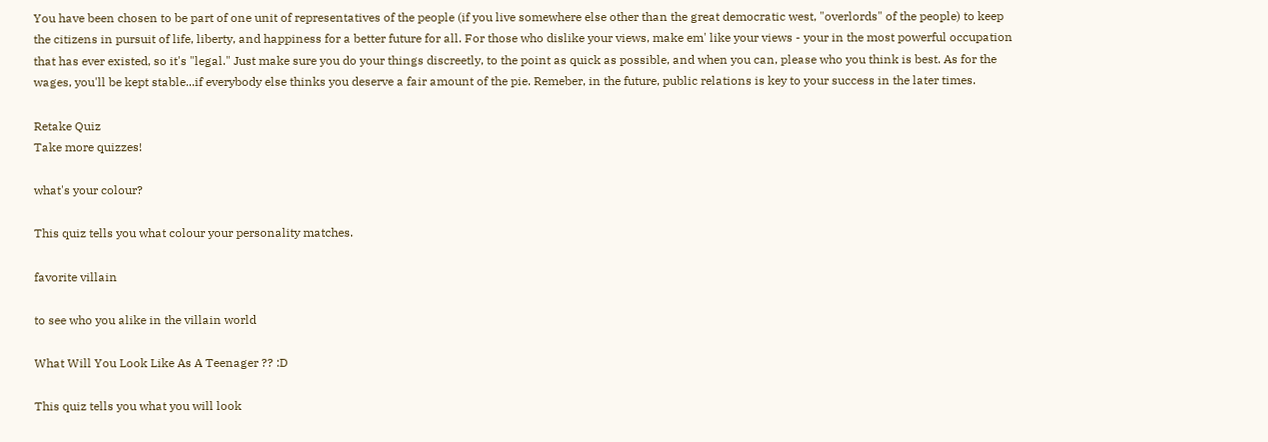You have been chosen to be part of one unit of representatives of the people (if you live somewhere else other than the great democratic west, "overlords" of the people) to keep the citizens in pursuit of life, liberty, and happiness for a better future for all. For those who dislike your views, make em' like your views - your in the most powerful occupation that has ever existed, so it's "legal." Just make sure you do your things discreetly, to the point as quick as possible, and when you can, please who you think is best. As for the wages, you'll be kept stable...if everybody else thinks you deserve a fair amount of the pie. Remeber, in the future, public relations is key to your success in the later times.

Retake Quiz
Take more quizzes!

what's your colour?

This quiz tells you what colour your personality matches.

favorite villain

to see who you alike in the villain world

What Will You Look Like As A Teenager ?? :D

This quiz tells you what you will look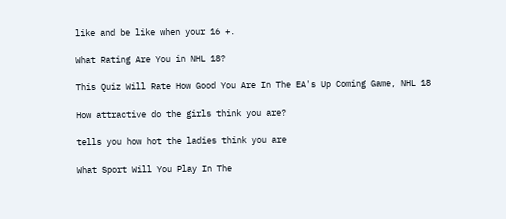like and be like when your 16 +.

What Rating Are You in NHL 18?

This Quiz Will Rate How Good You Are In The EA's Up Coming Game, NHL 18

How attractive do the girls think you are?

tells you how hot the ladies think you are

What Sport Will You Play In The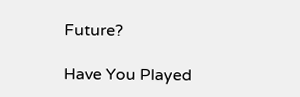Future?

Have You Played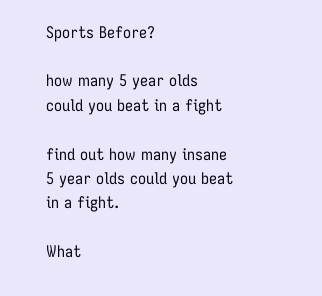Sports Before?

how many 5 year olds could you beat in a fight

find out how many insane 5 year olds could you beat in a fight.

What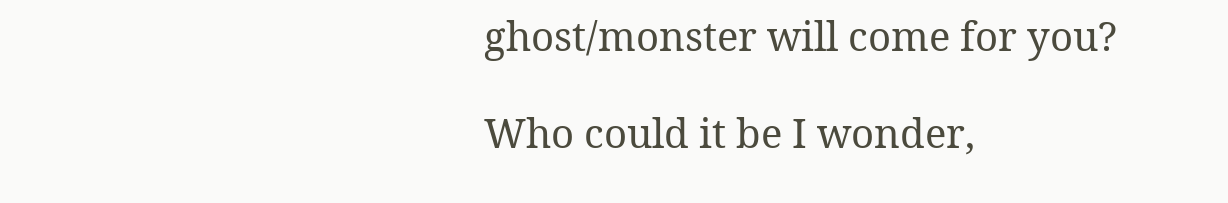ghost/monster will come for you?

Who could it be I wonder,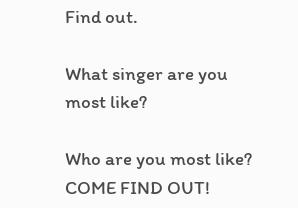Find out.

What singer are you most like?

Who are you most like? COME FIND OUT!